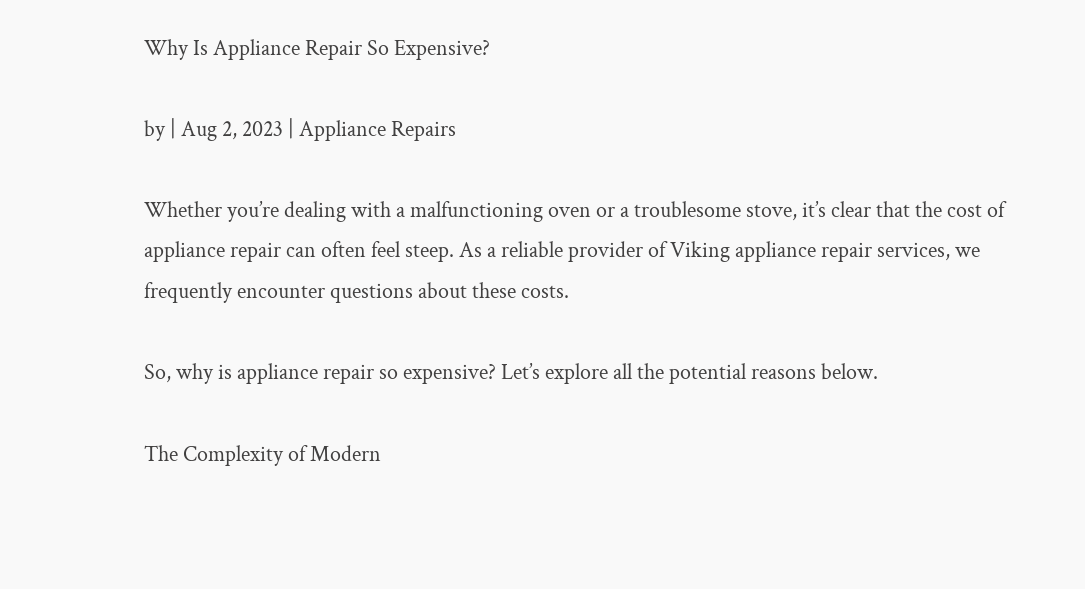Why Is Appliance Repair So Expensive?

by | Aug 2, 2023 | Appliance Repairs

Whether you’re dealing with a malfunctioning oven or a troublesome stove, it’s clear that the cost of appliance repair can often feel steep. As a reliable provider of Viking appliance repair services, we frequently encounter questions about these costs.

So, why is appliance repair so expensive? Let’s explore all the potential reasons below.

The Complexity of Modern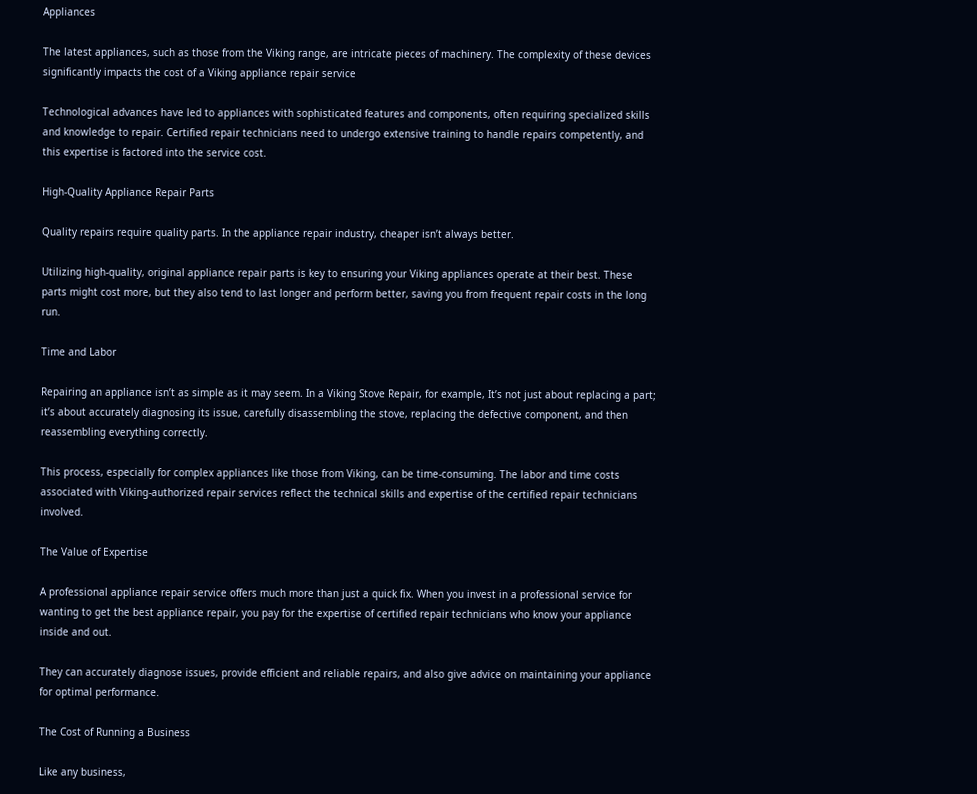Appliances

The latest appliances, such as those from the Viking range, are intricate pieces of machinery. The complexity of these devices significantly impacts the cost of a Viking appliance repair service

Technological advances have led to appliances with sophisticated features and components, often requiring specialized skills and knowledge to repair. Certified repair technicians need to undergo extensive training to handle repairs competently, and this expertise is factored into the service cost.

High-Quality Appliance Repair Parts

Quality repairs require quality parts. In the appliance repair industry, cheaper isn’t always better.

Utilizing high-quality, original appliance repair parts is key to ensuring your Viking appliances operate at their best. These parts might cost more, but they also tend to last longer and perform better, saving you from frequent repair costs in the long run.

Time and Labor

Repairing an appliance isn’t as simple as it may seem. In a Viking Stove Repair, for example, It’s not just about replacing a part; it’s about accurately diagnosing its issue, carefully disassembling the stove, replacing the defective component, and then reassembling everything correctly.

This process, especially for complex appliances like those from Viking, can be time-consuming. The labor and time costs associated with Viking-authorized repair services reflect the technical skills and expertise of the certified repair technicians involved.

The Value of Expertise

A professional appliance repair service offers much more than just a quick fix. When you invest in a professional service for wanting to get the best appliance repair, you pay for the expertise of certified repair technicians who know your appliance inside and out.

They can accurately diagnose issues, provide efficient and reliable repairs, and also give advice on maintaining your appliance for optimal performance.

The Cost of Running a Business

Like any business,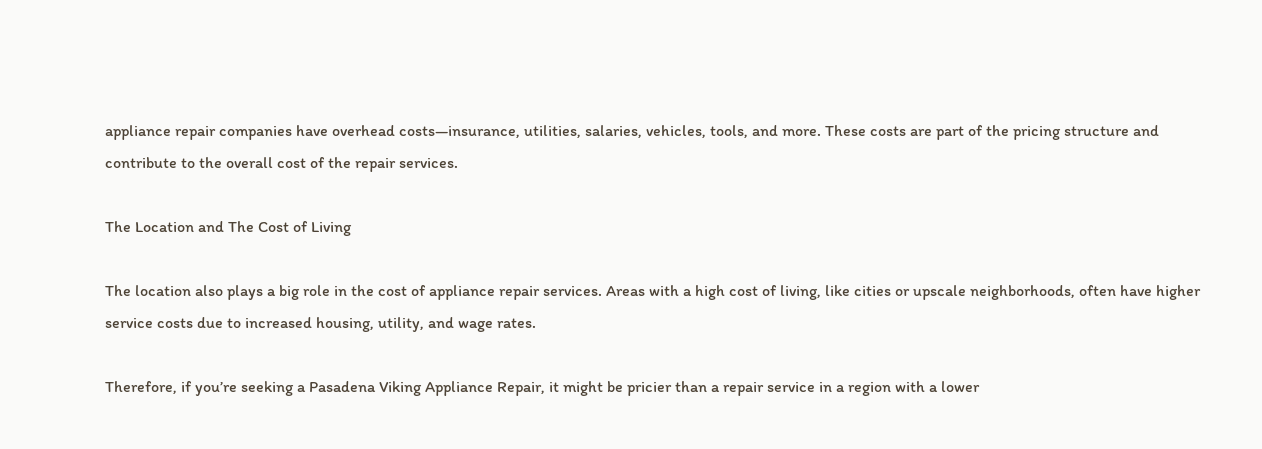appliance repair companies have overhead costs—insurance, utilities, salaries, vehicles, tools, and more. These costs are part of the pricing structure and contribute to the overall cost of the repair services.

The Location and The Cost of Living

The location also plays a big role in the cost of appliance repair services. Areas with a high cost of living, like cities or upscale neighborhoods, often have higher service costs due to increased housing, utility, and wage rates.

Therefore, if you’re seeking a Pasadena Viking Appliance Repair, it might be pricier than a repair service in a region with a lower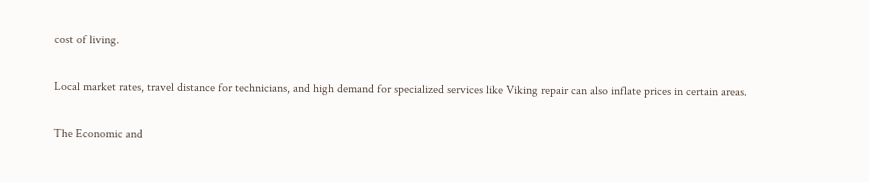cost of living.

Local market rates, travel distance for technicians, and high demand for specialized services like Viking repair can also inflate prices in certain areas.

The Economic and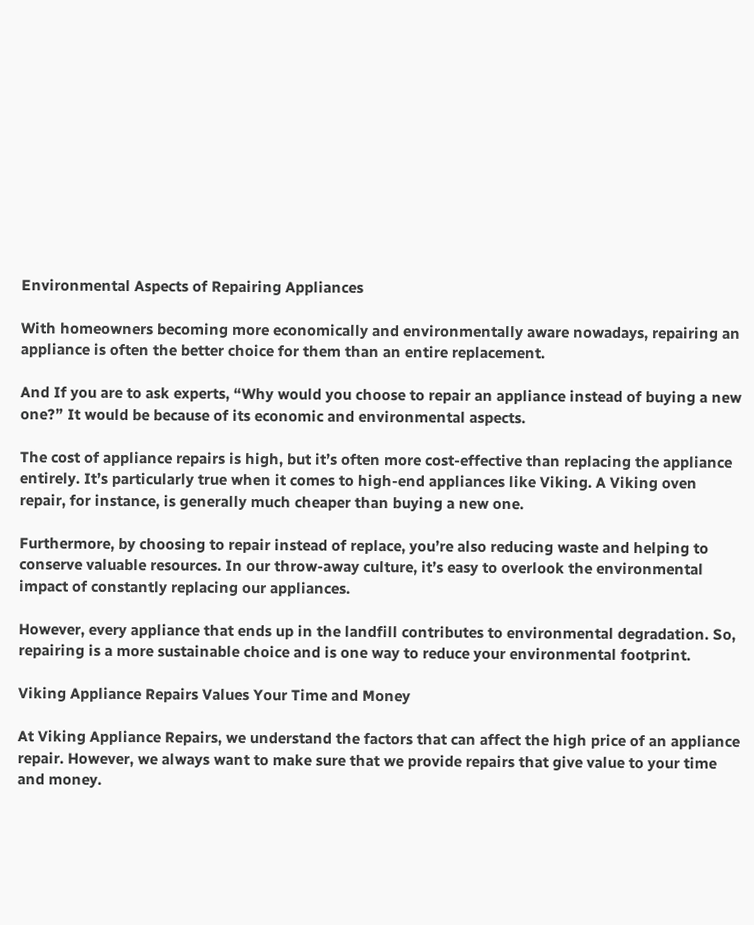Environmental Aspects of Repairing Appliances

With homeowners becoming more economically and environmentally aware nowadays, repairing an appliance is often the better choice for them than an entire replacement.

And If you are to ask experts, “Why would you choose to repair an appliance instead of buying a new one?” It would be because of its economic and environmental aspects.

The cost of appliance repairs is high, but it’s often more cost-effective than replacing the appliance entirely. It’s particularly true when it comes to high-end appliances like Viking. A Viking oven repair, for instance, is generally much cheaper than buying a new one.

Furthermore, by choosing to repair instead of replace, you’re also reducing waste and helping to conserve valuable resources. In our throw-away culture, it’s easy to overlook the environmental impact of constantly replacing our appliances.

However, every appliance that ends up in the landfill contributes to environmental degradation. So, repairing is a more sustainable choice and is one way to reduce your environmental footprint.

Viking Appliance Repairs Values Your Time and Money

At Viking Appliance Repairs, we understand the factors that can affect the high price of an appliance repair. However, we always want to make sure that we provide repairs that give value to your time and money.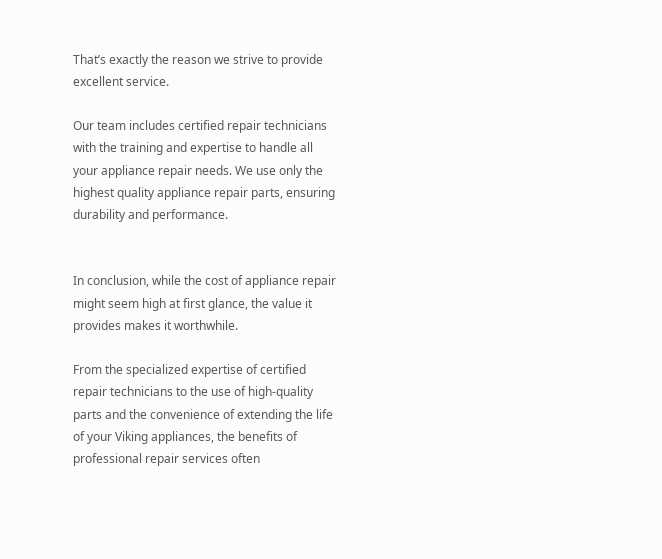That’s exactly the reason we strive to provide excellent service.

Our team includes certified repair technicians with the training and expertise to handle all your appliance repair needs. We use only the highest quality appliance repair parts, ensuring durability and performance.


In conclusion, while the cost of appliance repair might seem high at first glance, the value it provides makes it worthwhile.

From the specialized expertise of certified repair technicians to the use of high-quality parts and the convenience of extending the life of your Viking appliances, the benefits of professional repair services often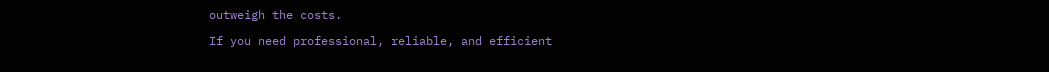outweigh the costs.

If you need professional, reliable, and efficient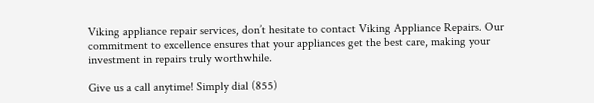Viking appliance repair services, don’t hesitate to contact Viking Appliance Repairs. Our commitment to excellence ensures that your appliances get the best care, making your investment in repairs truly worthwhile.

Give us a call anytime! Simply dial (855)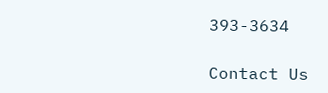393-3634

Contact Us